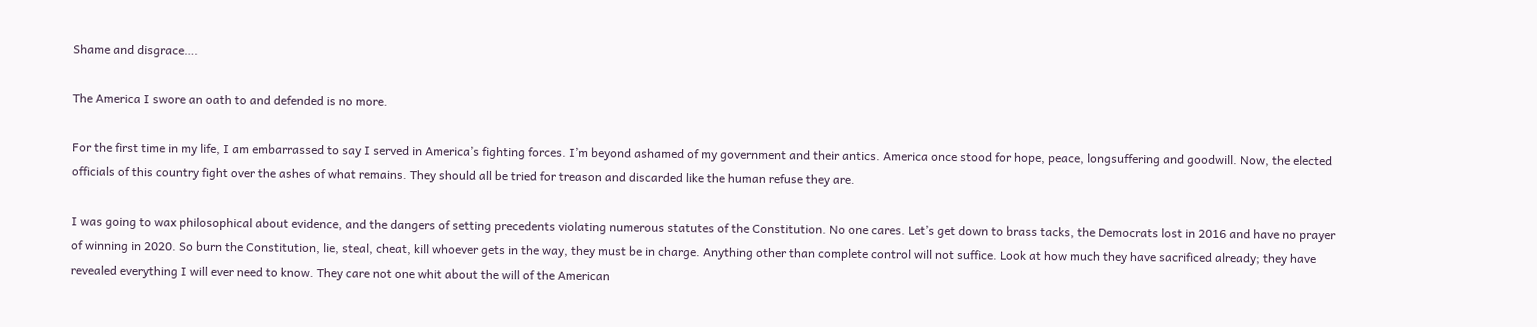Shame and disgrace….

The America I swore an oath to and defended is no more.

For the first time in my life, I am embarrassed to say I served in America’s fighting forces. I’m beyond ashamed of my government and their antics. America once stood for hope, peace, longsuffering and goodwill. Now, the elected officials of this country fight over the ashes of what remains. They should all be tried for treason and discarded like the human refuse they are.

I was going to wax philosophical about evidence, and the dangers of setting precedents violating numerous statutes of the Constitution. No one cares. Let’s get down to brass tacks, the Democrats lost in 2016 and have no prayer of winning in 2020. So burn the Constitution, lie, steal, cheat, kill whoever gets in the way, they must be in charge. Anything other than complete control will not suffice. Look at how much they have sacrificed already; they have revealed everything I will ever need to know. They care not one whit about the will of the American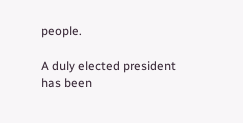people.

A duly elected president has been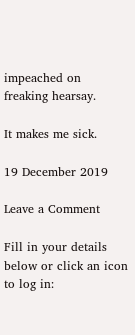impeached on freaking hearsay.

It makes me sick.

19 December 2019

Leave a Comment

Fill in your details below or click an icon to log in: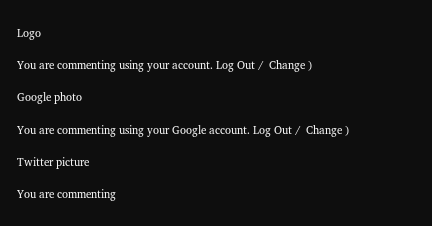Logo

You are commenting using your account. Log Out /  Change )

Google photo

You are commenting using your Google account. Log Out /  Change )

Twitter picture

You are commenting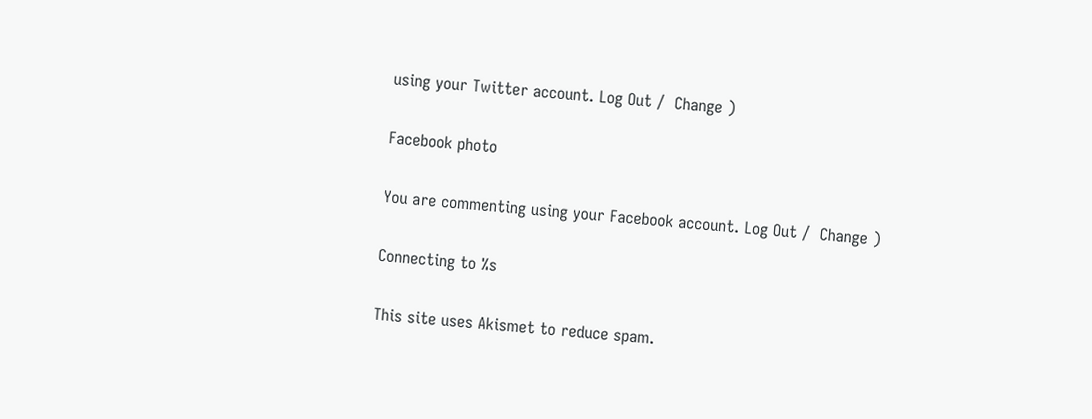using your Twitter account. Log Out /  Change )

Facebook photo

You are commenting using your Facebook account. Log Out /  Change )

Connecting to %s

This site uses Akismet to reduce spam.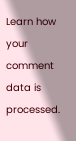Learn how your comment data is processed.